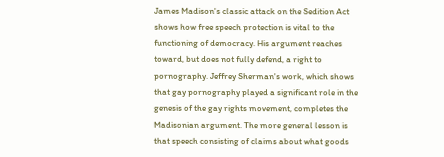James Madison's classic attack on the Sedition Act shows how free speech protection is vital to the functioning of democracy. His argument reaches toward, but does not fully defend, a right to pornography. Jeffrey Sherman's work, which shows that gay pornography played a significant role in the genesis of the gay rights movement, completes the Madisonian argument. The more general lesson is that speech consisting of claims about what goods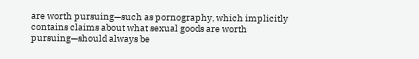are worth pursuing—such as pornography, which implicitly contains claims about what sexual goods are worth pursuing—should always be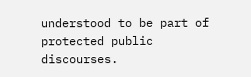understood to be part of protected public discourses.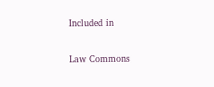Included in

Law Commons